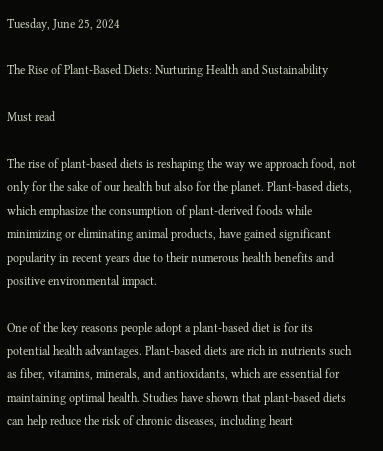Tuesday, June 25, 2024

The Rise of Plant-Based Diets: Nurturing Health and Sustainability

Must read

The rise of plant-based diets is reshaping the way we approach food, not only for the sake of our health but also for the planet. Plant-based diets, which emphasize the consumption of plant-derived foods while minimizing or eliminating animal products, have gained significant popularity in recent years due to their numerous health benefits and positive environmental impact.

One of the key reasons people adopt a plant-based diet is for its potential health advantages. Plant-based diets are rich in nutrients such as fiber, vitamins, minerals, and antioxidants, which are essential for maintaining optimal health. Studies have shown that plant-based diets can help reduce the risk of chronic diseases, including heart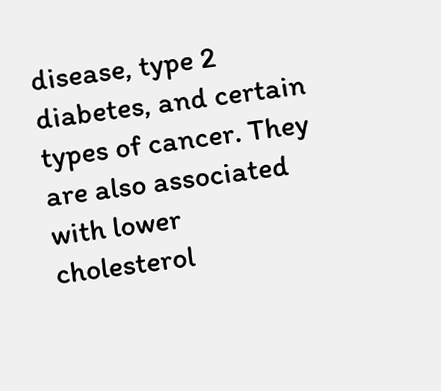disease, type 2 diabetes, and certain types of cancer. They are also associated with lower cholesterol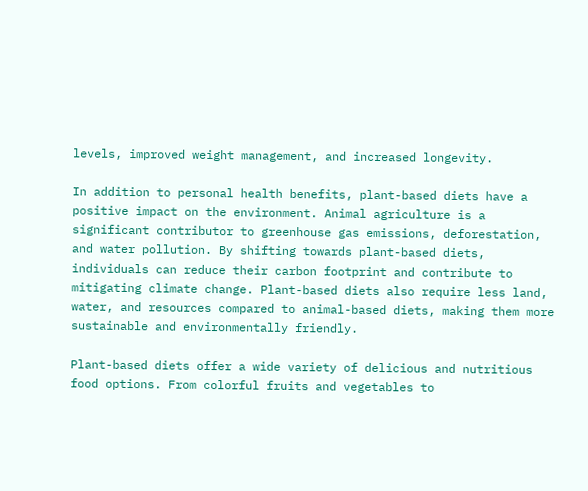levels, improved weight management, and increased longevity.

In addition to personal health benefits, plant-based diets have a positive impact on the environment. Animal agriculture is a significant contributor to greenhouse gas emissions, deforestation, and water pollution. By shifting towards plant-based diets, individuals can reduce their carbon footprint and contribute to mitigating climate change. Plant-based diets also require less land, water, and resources compared to animal-based diets, making them more sustainable and environmentally friendly.

Plant-based diets offer a wide variety of delicious and nutritious food options. From colorful fruits and vegetables to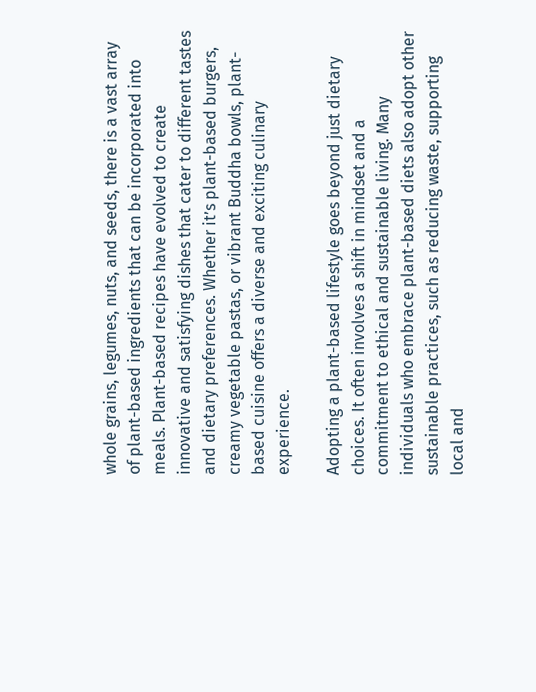whole grains, legumes, nuts, and seeds, there is a vast array of plant-based ingredients that can be incorporated into meals. Plant-based recipes have evolved to create innovative and satisfying dishes that cater to different tastes and dietary preferences. Whether it’s plant-based burgers, creamy vegetable pastas, or vibrant Buddha bowls, plant-based cuisine offers a diverse and exciting culinary experience.

Adopting a plant-based lifestyle goes beyond just dietary choices. It often involves a shift in mindset and a commitment to ethical and sustainable living. Many individuals who embrace plant-based diets also adopt other sustainable practices, such as reducing waste, supporting local and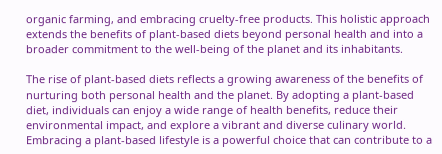organic farming, and embracing cruelty-free products. This holistic approach extends the benefits of plant-based diets beyond personal health and into a broader commitment to the well-being of the planet and its inhabitants.

The rise of plant-based diets reflects a growing awareness of the benefits of nurturing both personal health and the planet. By adopting a plant-based diet, individuals can enjoy a wide range of health benefits, reduce their environmental impact, and explore a vibrant and diverse culinary world. Embracing a plant-based lifestyle is a powerful choice that can contribute to a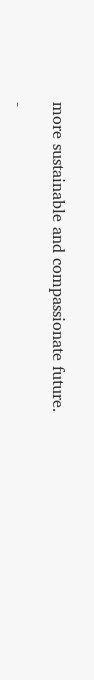more sustainable and compassionate future.

-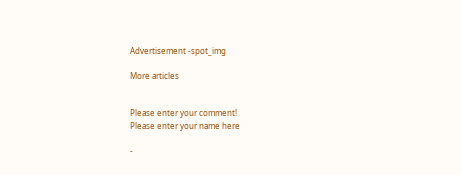Advertisement -spot_img

More articles


Please enter your comment!
Please enter your name here

-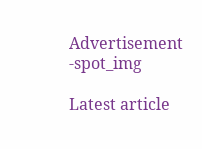Advertisement -spot_img

Latest article